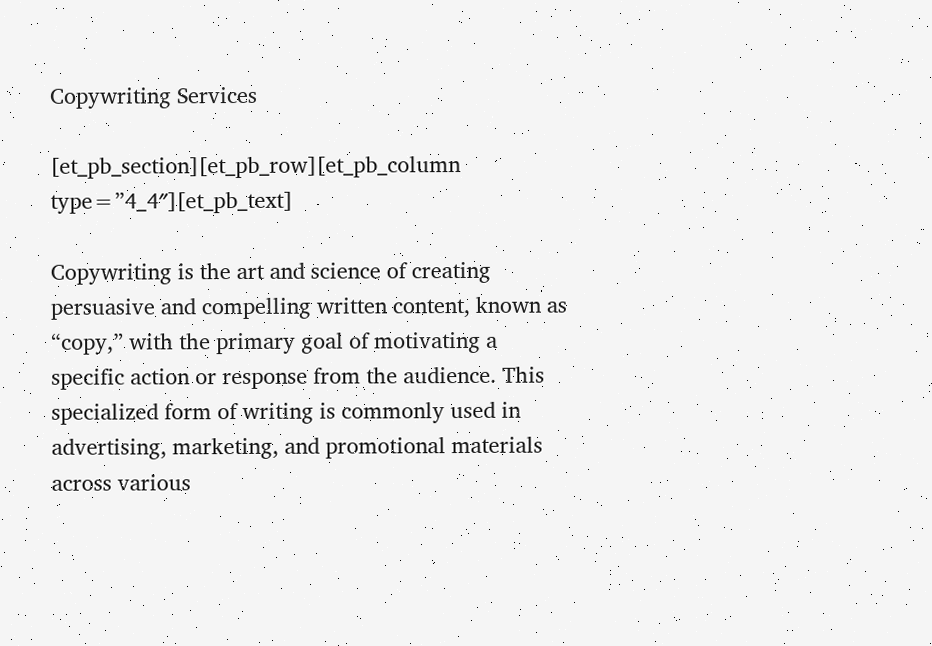Copywriting Services

[et_pb_section][et_pb_row][et_pb_column type=”4_4″][et_pb_text]

Copywriting is the art and science of creating persuasive and compelling written content, known as “copy,” with the primary goal of motivating a specific action or response from the audience. This specialized form of writing is commonly used in advertising, marketing, and promotional materials across various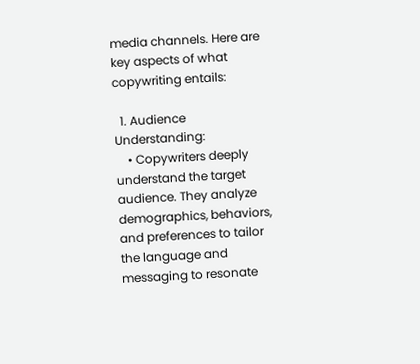media channels. Here are key aspects of what copywriting entails:

  1. Audience Understanding:
    • Copywriters deeply understand the target audience. They analyze demographics, behaviors, and preferences to tailor the language and messaging to resonate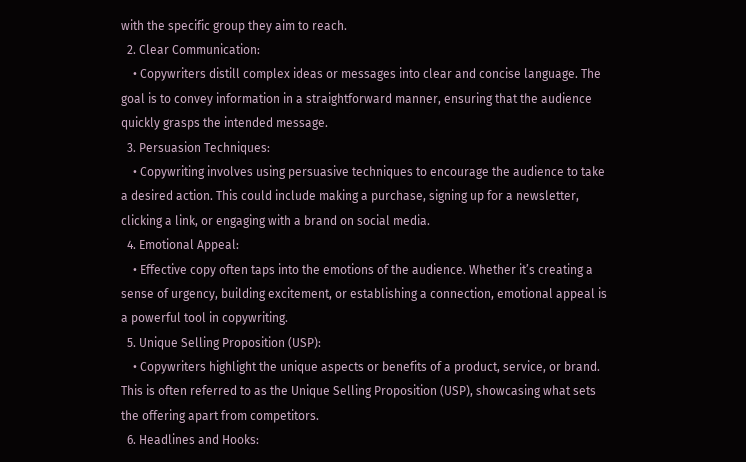with the specific group they aim to reach.
  2. Clear Communication:
    • Copywriters distill complex ideas or messages into clear and concise language. The goal is to convey information in a straightforward manner, ensuring that the audience quickly grasps the intended message.
  3. Persuasion Techniques:
    • Copywriting involves using persuasive techniques to encourage the audience to take a desired action. This could include making a purchase, signing up for a newsletter, clicking a link, or engaging with a brand on social media.
  4. Emotional Appeal:
    • Effective copy often taps into the emotions of the audience. Whether it’s creating a sense of urgency, building excitement, or establishing a connection, emotional appeal is a powerful tool in copywriting.
  5. Unique Selling Proposition (USP):
    • Copywriters highlight the unique aspects or benefits of a product, service, or brand. This is often referred to as the Unique Selling Proposition (USP), showcasing what sets the offering apart from competitors.
  6. Headlines and Hooks: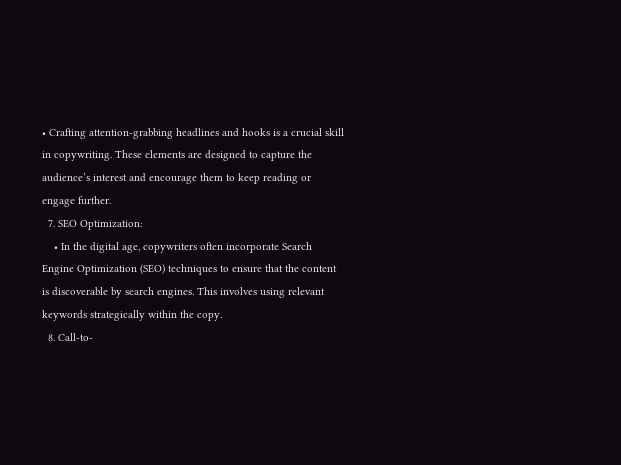• Crafting attention-grabbing headlines and hooks is a crucial skill in copywriting. These elements are designed to capture the audience’s interest and encourage them to keep reading or engage further.
  7. SEO Optimization:
    • In the digital age, copywriters often incorporate Search Engine Optimization (SEO) techniques to ensure that the content is discoverable by search engines. This involves using relevant keywords strategically within the copy.
  8. Call-to-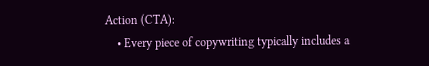Action (CTA):
    • Every piece of copywriting typically includes a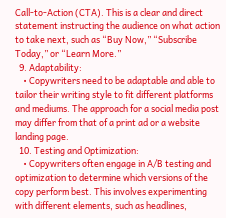Call-to-Action (CTA). This is a clear and direct statement instructing the audience on what action to take next, such as “Buy Now,” “Subscribe Today,” or “Learn More.”
  9. Adaptability:
    • Copywriters need to be adaptable and able to tailor their writing style to fit different platforms and mediums. The approach for a social media post may differ from that of a print ad or a website landing page.
  10. Testing and Optimization:
    • Copywriters often engage in A/B testing and optimization to determine which versions of the copy perform best. This involves experimenting with different elements, such as headlines,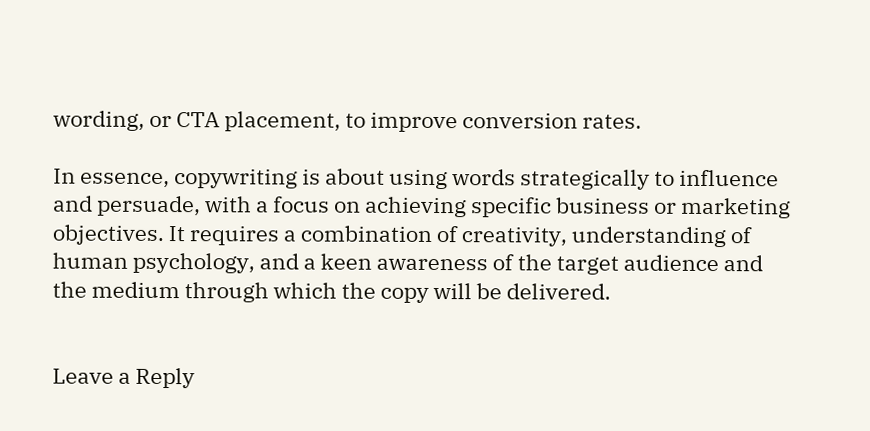wording, or CTA placement, to improve conversion rates.

In essence, copywriting is about using words strategically to influence and persuade, with a focus on achieving specific business or marketing objectives. It requires a combination of creativity, understanding of human psychology, and a keen awareness of the target audience and the medium through which the copy will be delivered.


Leave a Reply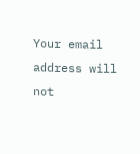Your email address will not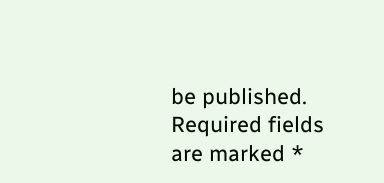be published. Required fields are marked *